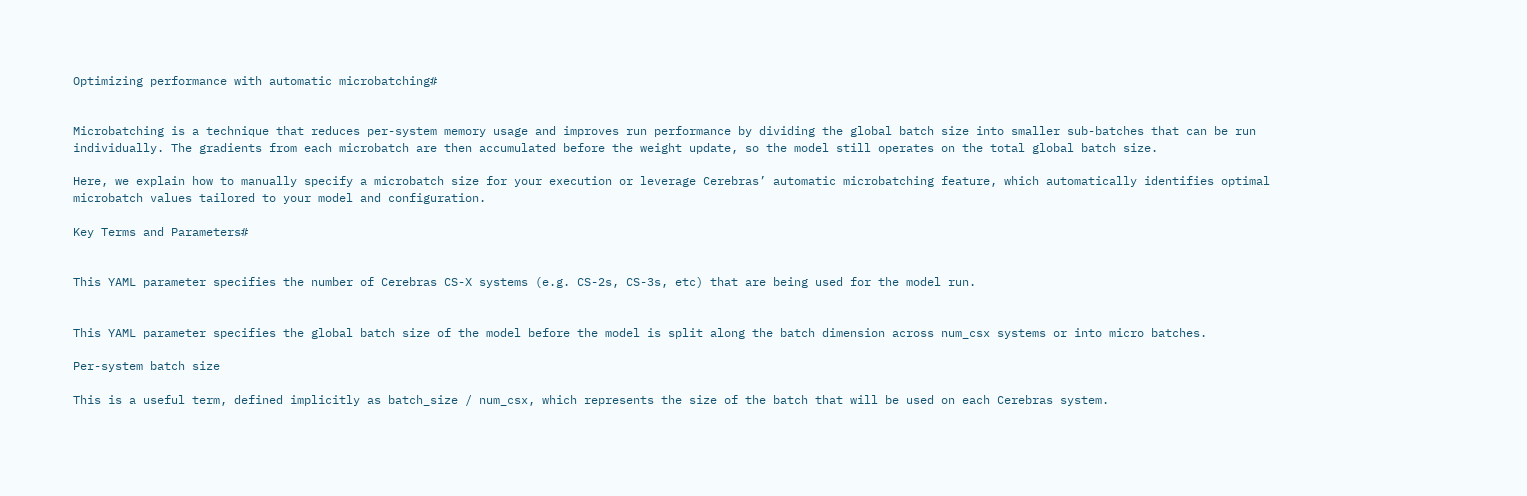Optimizing performance with automatic microbatching#


Microbatching is a technique that reduces per-system memory usage and improves run performance by dividing the global batch size into smaller sub-batches that can be run individually. The gradients from each microbatch are then accumulated before the weight update, so the model still operates on the total global batch size.

Here, we explain how to manually specify a microbatch size for your execution or leverage Cerebras’ automatic microbatching feature, which automatically identifies optimal microbatch values tailored to your model and configuration.

Key Terms and Parameters#


This YAML parameter specifies the number of Cerebras CS-X systems (e.g. CS-2s, CS-3s, etc) that are being used for the model run.


This YAML parameter specifies the global batch size of the model before the model is split along the batch dimension across num_csx systems or into micro batches.

Per-system batch size

This is a useful term, defined implicitly as batch_size / num_csx, which represents the size of the batch that will be used on each Cerebras system.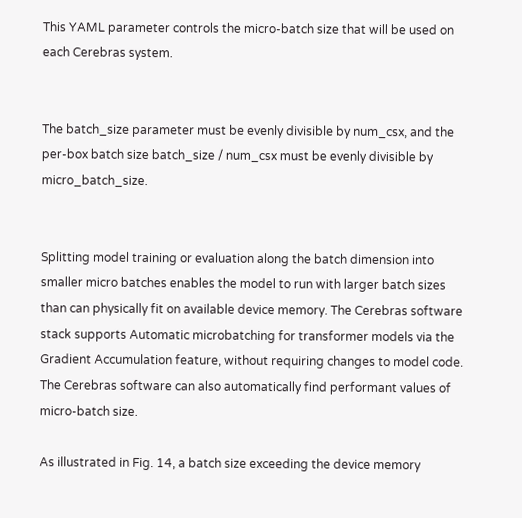This YAML parameter controls the micro-batch size that will be used on each Cerebras system.


The batch_size parameter must be evenly divisible by num_csx, and the per-box batch size batch_size / num_csx must be evenly divisible by micro_batch_size.


Splitting model training or evaluation along the batch dimension into smaller micro batches enables the model to run with larger batch sizes than can physically fit on available device memory. The Cerebras software stack supports Automatic microbatching for transformer models via the Gradient Accumulation feature, without requiring changes to model code. The Cerebras software can also automatically find performant values of micro-batch size.

As illustrated in Fig. 14, a batch size exceeding the device memory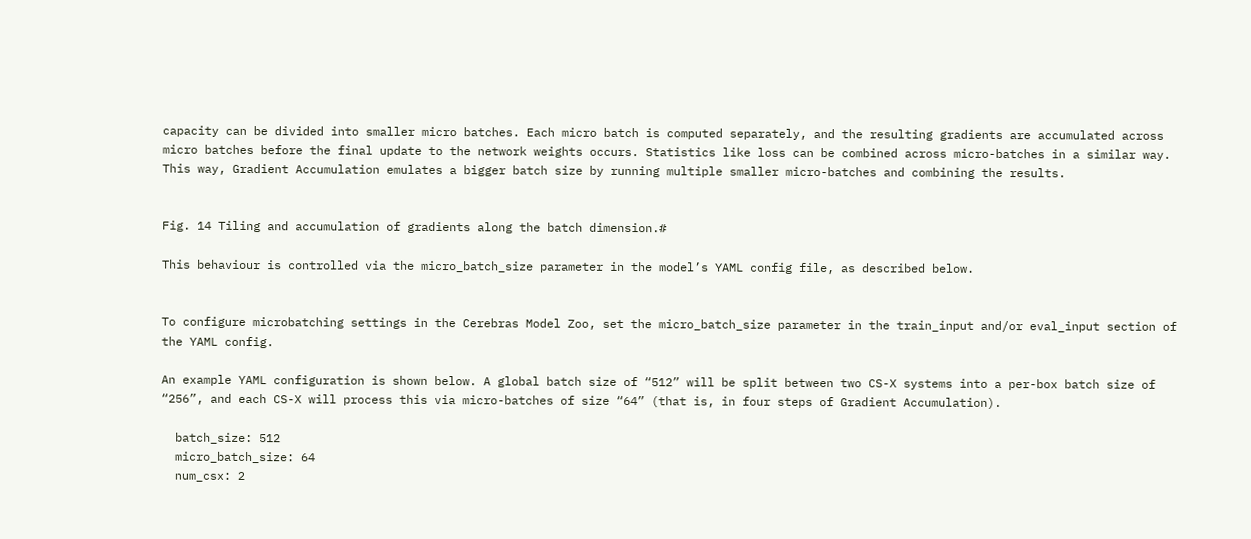capacity can be divided into smaller micro batches. Each micro batch is computed separately, and the resulting gradients are accumulated across micro batches before the final update to the network weights occurs. Statistics like loss can be combined across micro-batches in a similar way. This way, Gradient Accumulation emulates a bigger batch size by running multiple smaller micro-batches and combining the results.


Fig. 14 Tiling and accumulation of gradients along the batch dimension.#

This behaviour is controlled via the micro_batch_size parameter in the model’s YAML config file, as described below.


To configure microbatching settings in the Cerebras Model Zoo, set the micro_batch_size parameter in the train_input and/or eval_input section of the YAML config.

An example YAML configuration is shown below. A global batch size of “512” will be split between two CS-X systems into a per-box batch size of “256”, and each CS-X will process this via micro-batches of size “64” (that is, in four steps of Gradient Accumulation).

  batch_size: 512
  micro_batch_size: 64
  num_csx: 2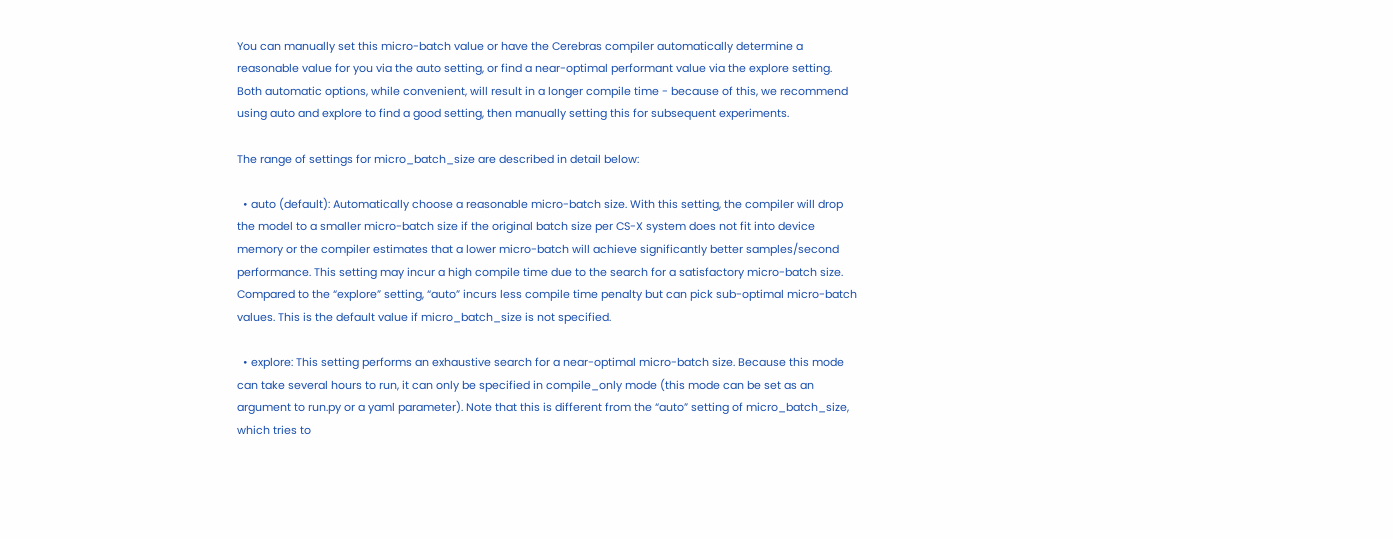You can manually set this micro-batch value or have the Cerebras compiler automatically determine a reasonable value for you via the auto setting, or find a near-optimal performant value via the explore setting. Both automatic options, while convenient, will result in a longer compile time - because of this, we recommend using auto and explore to find a good setting, then manually setting this for subsequent experiments.

The range of settings for micro_batch_size are described in detail below:

  • auto (default): Automatically choose a reasonable micro-batch size. With this setting, the compiler will drop the model to a smaller micro-batch size if the original batch size per CS-X system does not fit into device memory or the compiler estimates that a lower micro-batch will achieve significantly better samples/second performance. This setting may incur a high compile time due to the search for a satisfactory micro-batch size. Compared to the “explore” setting, “auto” incurs less compile time penalty but can pick sub-optimal micro-batch values. This is the default value if micro_batch_size is not specified.

  • explore: This setting performs an exhaustive search for a near-optimal micro-batch size. Because this mode can take several hours to run, it can only be specified in compile_only mode (this mode can be set as an argument to run.py or a yaml parameter). Note that this is different from the “auto” setting of micro_batch_size, which tries to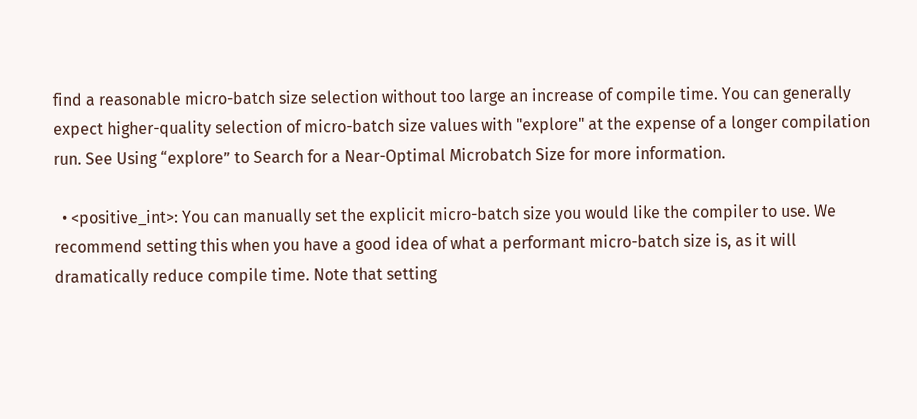find a reasonable micro-batch size selection without too large an increase of compile time. You can generally expect higher-quality selection of micro-batch size values with "explore" at the expense of a longer compilation run. See Using “explore” to Search for a Near-Optimal Microbatch Size for more information.

  • <positive_int>: You can manually set the explicit micro-batch size you would like the compiler to use. We recommend setting this when you have a good idea of what a performant micro-batch size is, as it will dramatically reduce compile time. Note that setting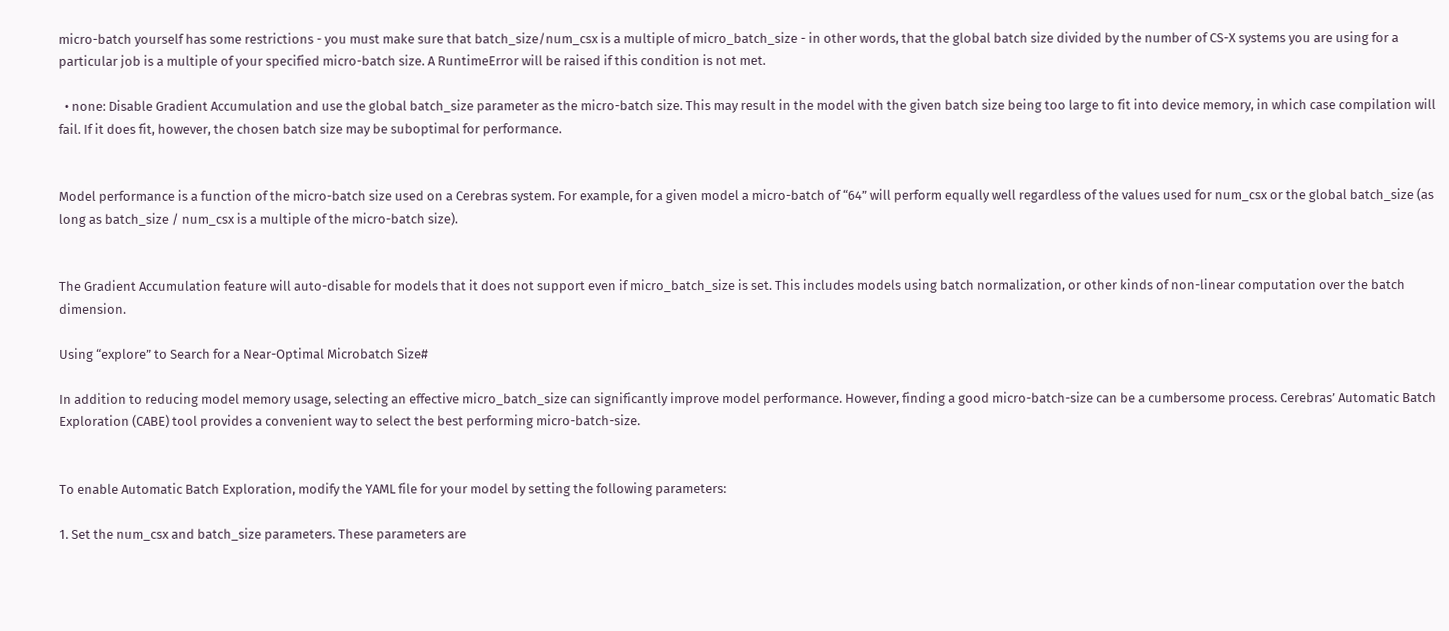micro-batch yourself has some restrictions - you must make sure that batch_size/num_csx is a multiple of micro_batch_size - in other words, that the global batch size divided by the number of CS-X systems you are using for a particular job is a multiple of your specified micro-batch size. A RuntimeError will be raised if this condition is not met.

  • none: Disable Gradient Accumulation and use the global batch_size parameter as the micro-batch size. This may result in the model with the given batch size being too large to fit into device memory, in which case compilation will fail. If it does fit, however, the chosen batch size may be suboptimal for performance.


Model performance is a function of the micro-batch size used on a Cerebras system. For example, for a given model a micro-batch of “64” will perform equally well regardless of the values used for num_csx or the global batch_size (as long as batch_size / num_csx is a multiple of the micro-batch size).


The Gradient Accumulation feature will auto-disable for models that it does not support even if micro_batch_size is set. This includes models using batch normalization, or other kinds of non-linear computation over the batch dimension.

Using “explore” to Search for a Near-Optimal Microbatch Size#

In addition to reducing model memory usage, selecting an effective micro_batch_size can significantly improve model performance. However, finding a good micro-batch-size can be a cumbersome process. Cerebras’ Automatic Batch Exploration (CABE) tool provides a convenient way to select the best performing micro-batch-size.


To enable Automatic Batch Exploration, modify the YAML file for your model by setting the following parameters:

1. Set the num_csx and batch_size parameters. These parameters are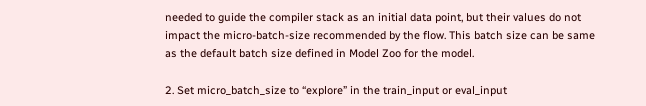needed to guide the compiler stack as an initial data point, but their values do not impact the micro-batch-size recommended by the flow. This batch size can be same as the default batch size defined in Model Zoo for the model.

2. Set micro_batch_size to “explore” in the train_input or eval_input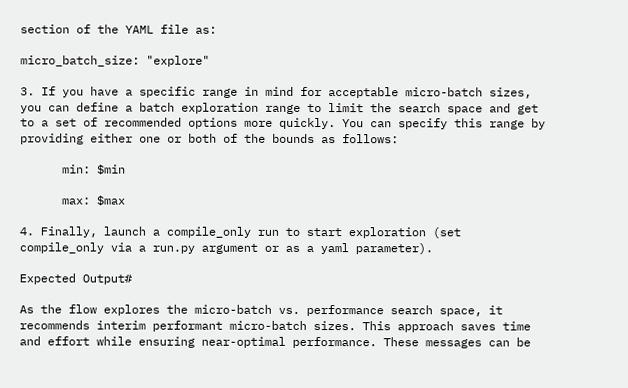section of the YAML file as:

micro_batch_size: "explore"

3. If you have a specific range in mind for acceptable micro-batch sizes, you can define a batch exploration range to limit the search space and get to a set of recommended options more quickly. You can specify this range by providing either one or both of the bounds as follows:

      min: $min

      max: $max

4. Finally, launch a compile_only run to start exploration (set compile_only via a run.py argument or as a yaml parameter).

Expected Output#

As the flow explores the micro-batch vs. performance search space, it recommends interim performant micro-batch sizes. This approach saves time and effort while ensuring near-optimal performance. These messages can be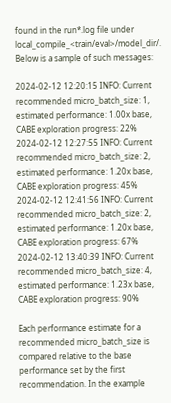found in the run*.log file under local_compile_<train/eval>/model_dir/. Below is a sample of such messages:

2024-02-12 12:20:15 INFO: Current recommended micro_batch_size: 1, estimated performance: 1.00x base, CABE exploration progress: 22%
2024-02-12 12:27:55 INFO: Current recommended micro_batch_size: 2, estimated performance: 1.20x base, CABE exploration progress: 45%
2024-02-12 12:41:56 INFO: Current recommended micro_batch_size: 2, estimated performance: 1.20x base, CABE exploration progress: 67%
2024-02-12 13:40:39 INFO: Current recommended micro_batch_size: 4, estimated performance: 1.23x base, CABE exploration progress: 90%

Each performance estimate for a recommended micro_batch_size is compared relative to the base performance set by the first recommendation. In the example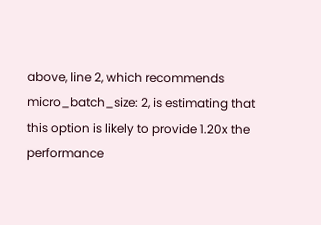above, line 2, which recommends micro_batch_size: 2, is estimating that this option is likely to provide 1.20x the performance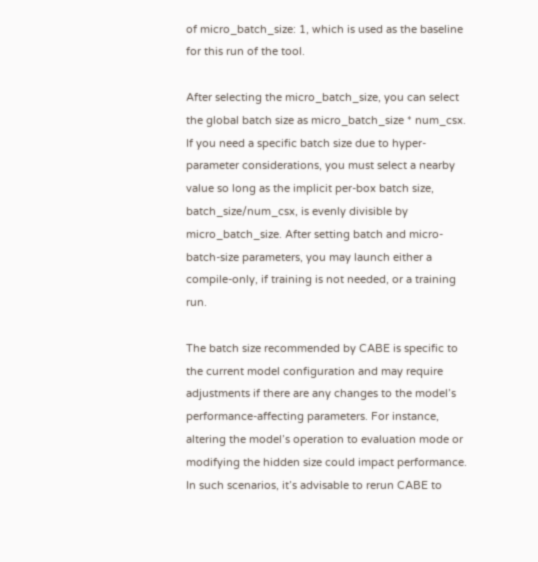of micro_batch_size: 1, which is used as the baseline for this run of the tool.

After selecting the micro_batch_size, you can select the global batch size as micro_batch_size * num_csx. If you need a specific batch size due to hyper-parameter considerations, you must select a nearby value so long as the implicit per-box batch size, batch_size/num_csx, is evenly divisible by micro_batch_size. After setting batch and micro-batch-size parameters, you may launch either a compile-only, if training is not needed, or a training run.

The batch size recommended by CABE is specific to the current model configuration and may require adjustments if there are any changes to the model’s performance-affecting parameters. For instance, altering the model’s operation to evaluation mode or modifying the hidden size could impact performance. In such scenarios, it’s advisable to rerun CABE to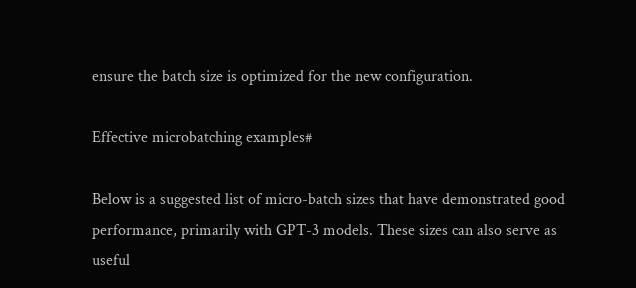ensure the batch size is optimized for the new configuration.

Effective microbatching examples#

Below is a suggested list of micro-batch sizes that have demonstrated good performance, primarily with GPT-3 models. These sizes can also serve as useful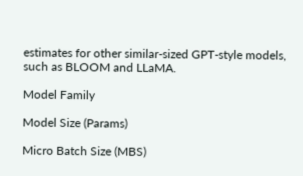estimates for other similar-sized GPT-style models, such as BLOOM and LLaMA.

Model Family

Model Size (Params)

Micro Batch Size (MBS)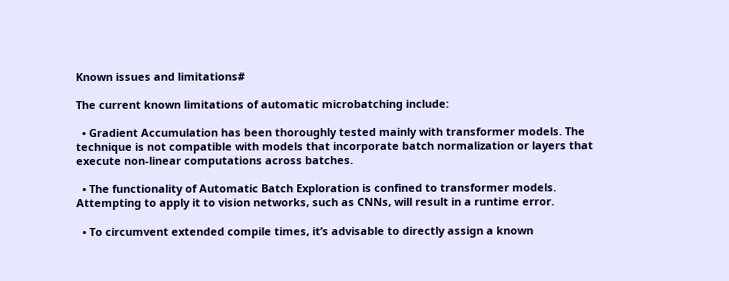Known issues and limitations#

The current known limitations of automatic microbatching include:

  • Gradient Accumulation has been thoroughly tested mainly with transformer models. The technique is not compatible with models that incorporate batch normalization or layers that execute non-linear computations across batches.

  • The functionality of Automatic Batch Exploration is confined to transformer models. Attempting to apply it to vision networks, such as CNNs, will result in a runtime error.

  • To circumvent extended compile times, it’s advisable to directly assign a known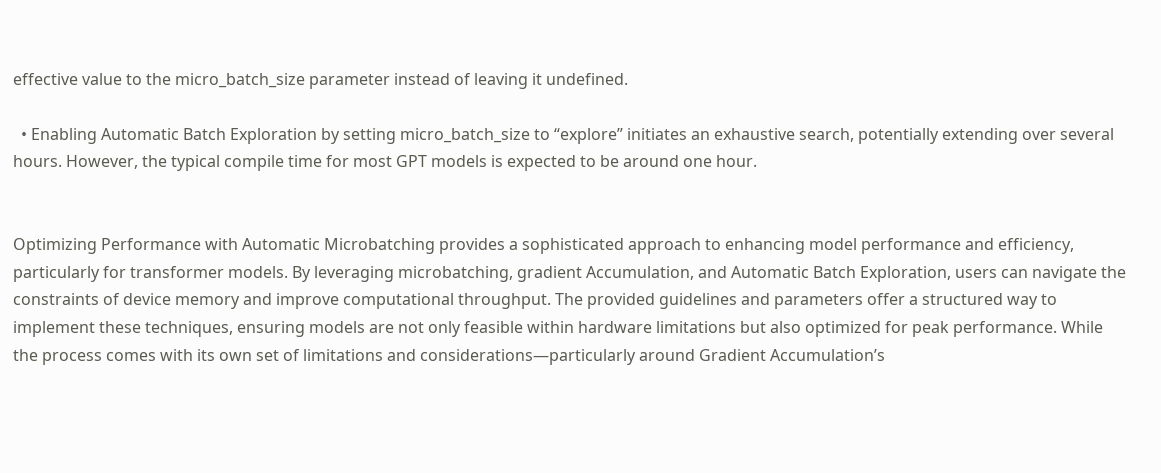effective value to the micro_batch_size parameter instead of leaving it undefined.

  • Enabling Automatic Batch Exploration by setting micro_batch_size to “explore” initiates an exhaustive search, potentially extending over several hours. However, the typical compile time for most GPT models is expected to be around one hour.


Optimizing Performance with Automatic Microbatching provides a sophisticated approach to enhancing model performance and efficiency, particularly for transformer models. By leveraging microbatching, gradient Accumulation, and Automatic Batch Exploration, users can navigate the constraints of device memory and improve computational throughput. The provided guidelines and parameters offer a structured way to implement these techniques, ensuring models are not only feasible within hardware limitations but also optimized for peak performance. While the process comes with its own set of limitations and considerations—particularly around Gradient Accumulation’s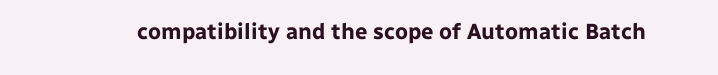compatibility and the scope of Automatic Batch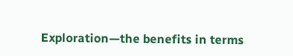Exploration—the benefits in terms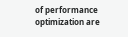of performance optimization are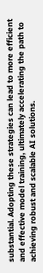substantial. Adopting these strategies can lead to more efficient and effective model training, ultimately accelerating the path to achieving robust and scalable AI solutions.